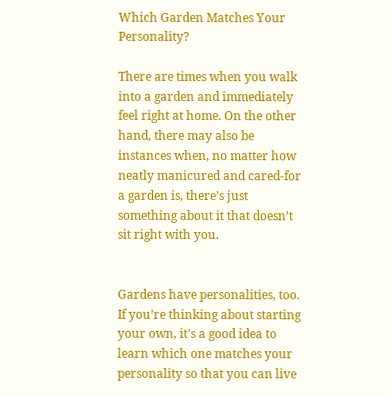Which Garden Matches Your Personality?

There are times when you walk into a garden and immediately feel right at home. On the other hand, there may also be instances when, no matter how neatly manicured and cared-for a garden is, there’s just something about it that doesn’t sit right with you.


Gardens have personalities, too. If you’re thinking about starting your own, it’s a good idea to learn which one matches your personality so that you can live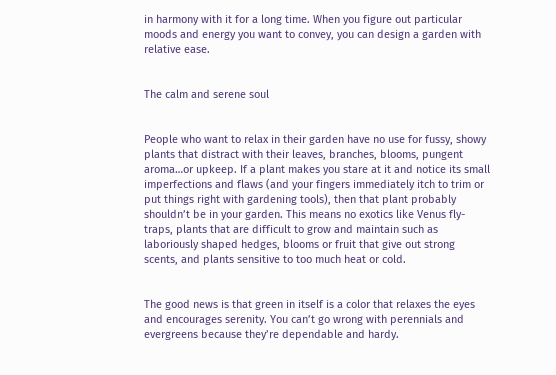in harmony with it for a long time. When you figure out particular moods and energy you want to convey, you can design a garden with relative ease.


The calm and serene soul


People who want to relax in their garden have no use for fussy, showy plants that distract with their leaves, branches, blooms, pungent aroma…or upkeep. If a plant makes you stare at it and notice its small imperfections and flaws (and your fingers immediately itch to trim or put things right with gardening tools), then that plant probably shouldn’t be in your garden. This means no exotics like Venus fly-traps, plants that are difficult to grow and maintain such as laboriously shaped hedges, blooms or fruit that give out strong scents, and plants sensitive to too much heat or cold.


The good news is that green in itself is a color that relaxes the eyes and encourages serenity. You can’t go wrong with perennials and evergreens because they’re dependable and hardy.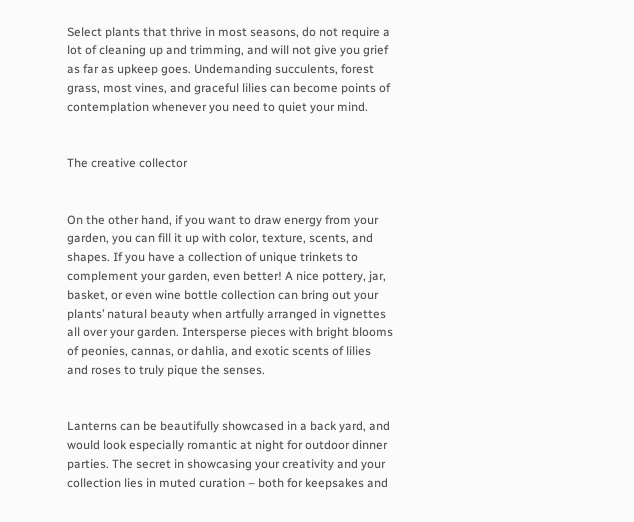Select plants that thrive in most seasons, do not require a lot of cleaning up and trimming, and will not give you grief as far as upkeep goes. Undemanding succulents, forest grass, most vines, and graceful lilies can become points of contemplation whenever you need to quiet your mind.


The creative collector


On the other hand, if you want to draw energy from your garden, you can fill it up with color, texture, scents, and shapes. If you have a collection of unique trinkets to complement your garden, even better! A nice pottery, jar, basket, or even wine bottle collection can bring out your plants’ natural beauty when artfully arranged in vignettes all over your garden. Intersperse pieces with bright blooms of peonies, cannas, or dahlia, and exotic scents of lilies and roses to truly pique the senses.


Lanterns can be beautifully showcased in a back yard, and would look especially romantic at night for outdoor dinner parties. The secret in showcasing your creativity and your collection lies in muted curation – both for keepsakes and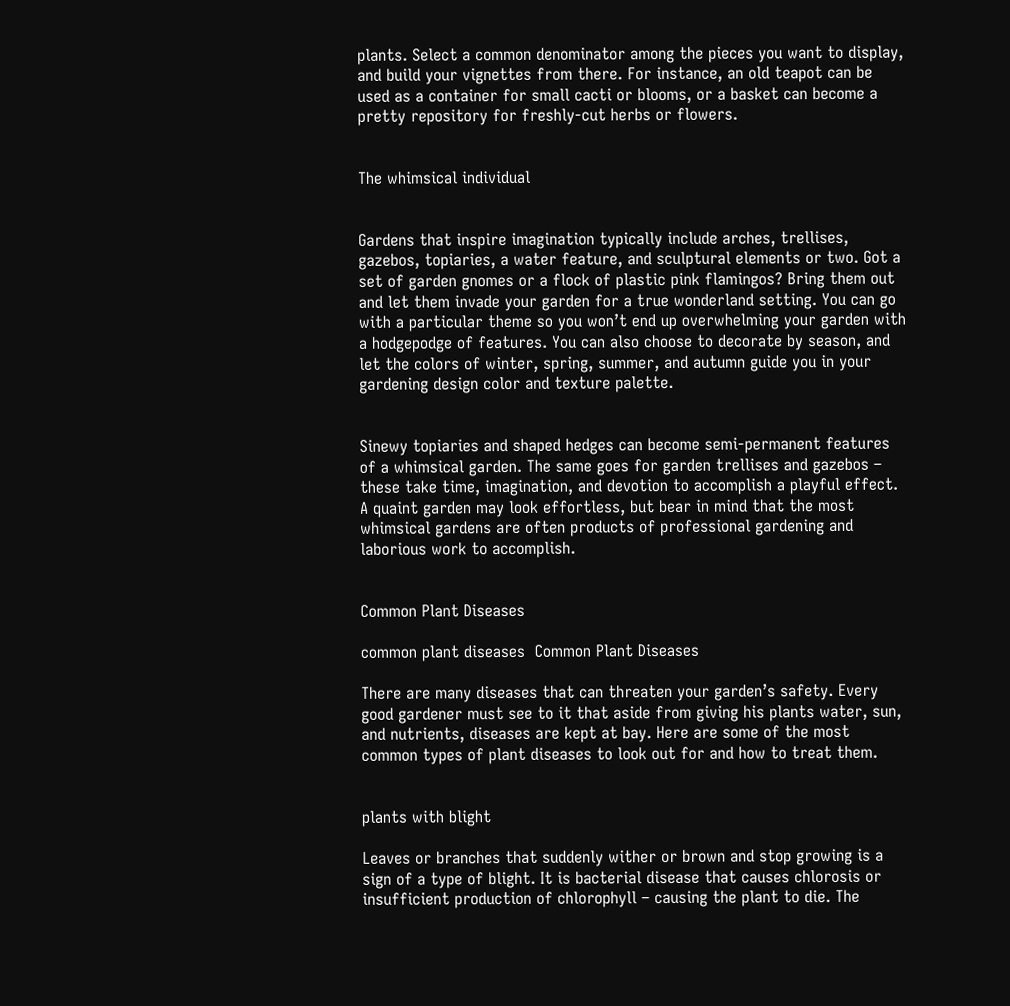plants. Select a common denominator among the pieces you want to display, and build your vignettes from there. For instance, an old teapot can be used as a container for small cacti or blooms, or a basket can become a pretty repository for freshly-cut herbs or flowers.


The whimsical individual


Gardens that inspire imagination typically include arches, trellises, gazebos, topiaries, a water feature, and sculptural elements or two. Got a set of garden gnomes or a flock of plastic pink flamingos? Bring them out and let them invade your garden for a true wonderland setting. You can go with a particular theme so you won’t end up overwhelming your garden with a hodgepodge of features. You can also choose to decorate by season, and let the colors of winter, spring, summer, and autumn guide you in your gardening design color and texture palette.


Sinewy topiaries and shaped hedges can become semi-permanent features of a whimsical garden. The same goes for garden trellises and gazebos – these take time, imagination, and devotion to accomplish a playful effect. A quaint garden may look effortless, but bear in mind that the most whimsical gardens are often products of professional gardening and laborious work to accomplish.


Common Plant Diseases

common plant diseases  Common Plant Diseases

There are many diseases that can threaten your garden’s safety. Every good gardener must see to it that aside from giving his plants water, sun, and nutrients, diseases are kept at bay. Here are some of the most common types of plant diseases to look out for and how to treat them.


plants with blight

Leaves or branches that suddenly wither or brown and stop growing is a sign of a type of blight. It is bacterial disease that causes chlorosis or insufficient production of chlorophyll – causing the plant to die. The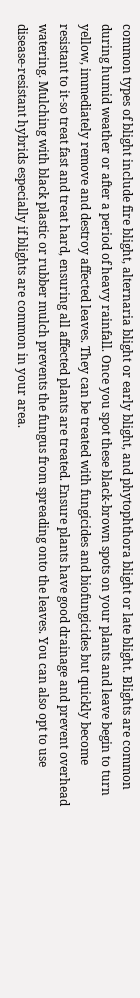common types of blight include fire blight, alternaria blight or early blight, and phytophthora blight or late blight. Blights are common during humid weather or after a period of heavy rainfall. Once you spot these black-brown spots on your plants and leave begin to turn yellow, immediately remove and destroy affected leaves. They can be treated with fungicides and biofungicides but quickly become resistant to it-so treat fast and treat hard, ensuring all affected plants are treated. Ensure plants have good drainage and prevent overhead watering. Mulching with black plastic or rubber mulch prevents the fungus from spreading onto the leaves. You can also opt to use disease-resistant hybrids especially if blights are common in your area.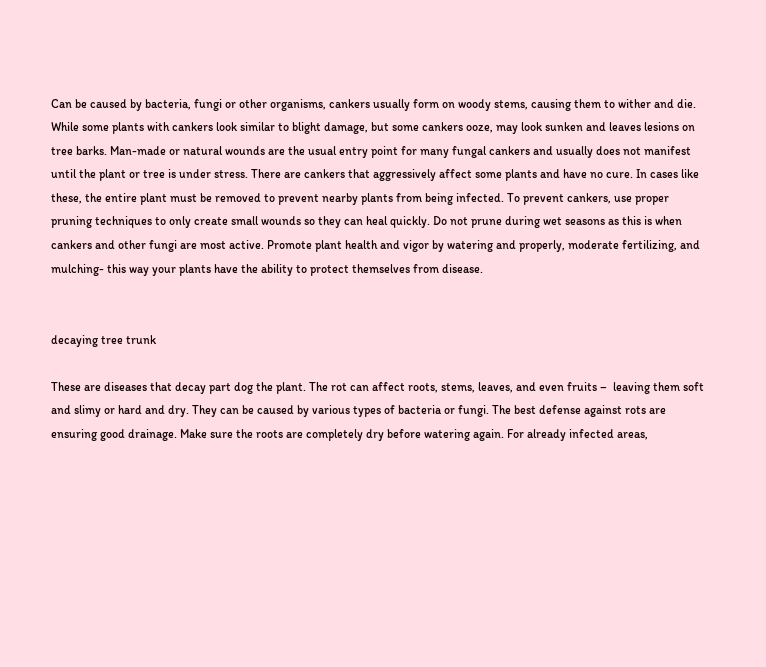Can be caused by bacteria, fungi or other organisms, cankers usually form on woody stems, causing them to wither and die. While some plants with cankers look similar to blight damage, but some cankers ooze, may look sunken and leaves lesions on tree barks. Man-made or natural wounds are the usual entry point for many fungal cankers and usually does not manifest until the plant or tree is under stress. There are cankers that aggressively affect some plants and have no cure. In cases like these, the entire plant must be removed to prevent nearby plants from being infected. To prevent cankers, use proper pruning techniques to only create small wounds so they can heal quickly. Do not prune during wet seasons as this is when cankers and other fungi are most active. Promote plant health and vigor by watering and properly, moderate fertilizing, and mulching- this way your plants have the ability to protect themselves from disease.


decaying tree trunk

These are diseases that decay part dog the plant. The rot can affect roots, stems, leaves, and even fruits –  leaving them soft and slimy or hard and dry. They can be caused by various types of bacteria or fungi. The best defense against rots are ensuring good drainage. Make sure the roots are completely dry before watering again. For already infected areas,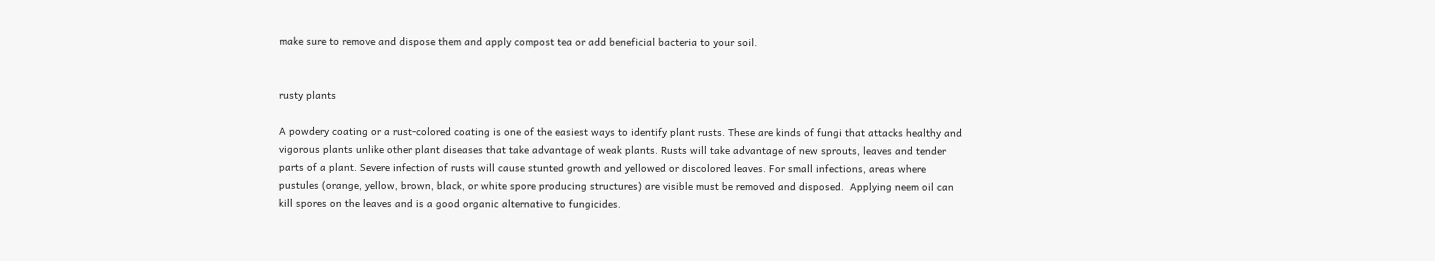make sure to remove and dispose them and apply compost tea or add beneficial bacteria to your soil.


rusty plants

A powdery coating or a rust-colored coating is one of the easiest ways to identify plant rusts. These are kinds of fungi that attacks healthy and vigorous plants unlike other plant diseases that take advantage of weak plants. Rusts will take advantage of new sprouts, leaves and tender parts of a plant. Severe infection of rusts will cause stunted growth and yellowed or discolored leaves. For small infections, areas where pustules (orange, yellow, brown, black, or white spore producing structures) are visible must be removed and disposed.  Applying neem oil can kill spores on the leaves and is a good organic alternative to fungicides.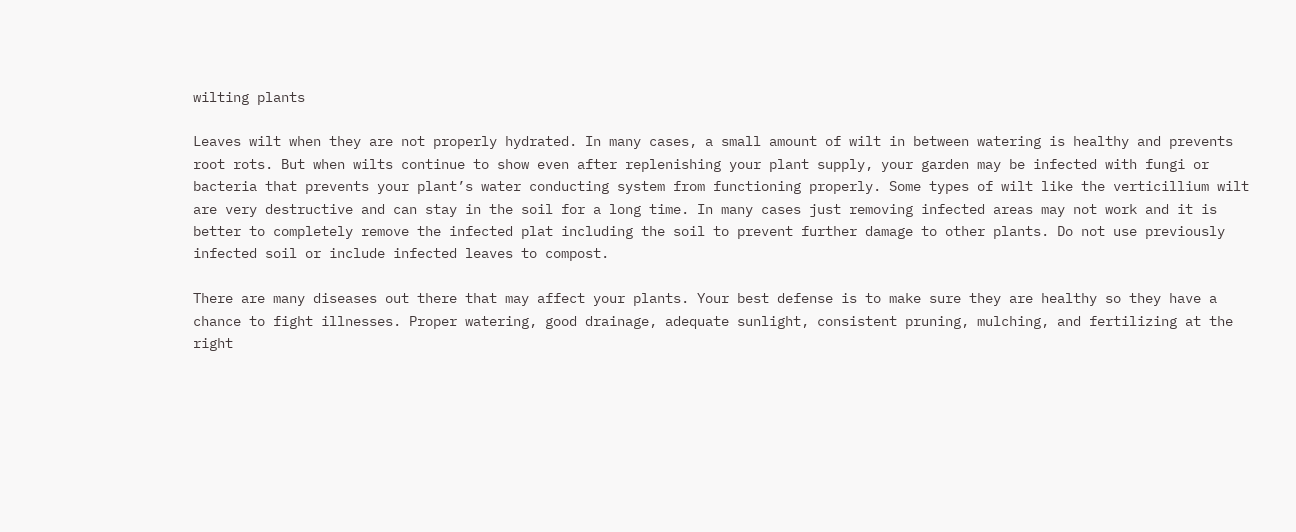wilting plants

Leaves wilt when they are not properly hydrated. In many cases, a small amount of wilt in between watering is healthy and prevents root rots. But when wilts continue to show even after replenishing your plant supply, your garden may be infected with fungi or bacteria that prevents your plant’s water conducting system from functioning properly. Some types of wilt like the verticillium wilt are very destructive and can stay in the soil for a long time. In many cases just removing infected areas may not work and it is better to completely remove the infected plat including the soil to prevent further damage to other plants. Do not use previously infected soil or include infected leaves to compost.

There are many diseases out there that may affect your plants. Your best defense is to make sure they are healthy so they have a chance to fight illnesses. Proper watering, good drainage, adequate sunlight, consistent pruning, mulching, and fertilizing at the right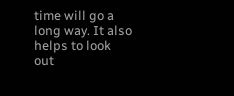time will go a long way. It also helps to look out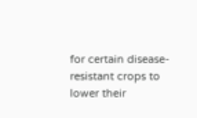for certain disease-resistant crops to lower their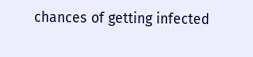chances of getting infected